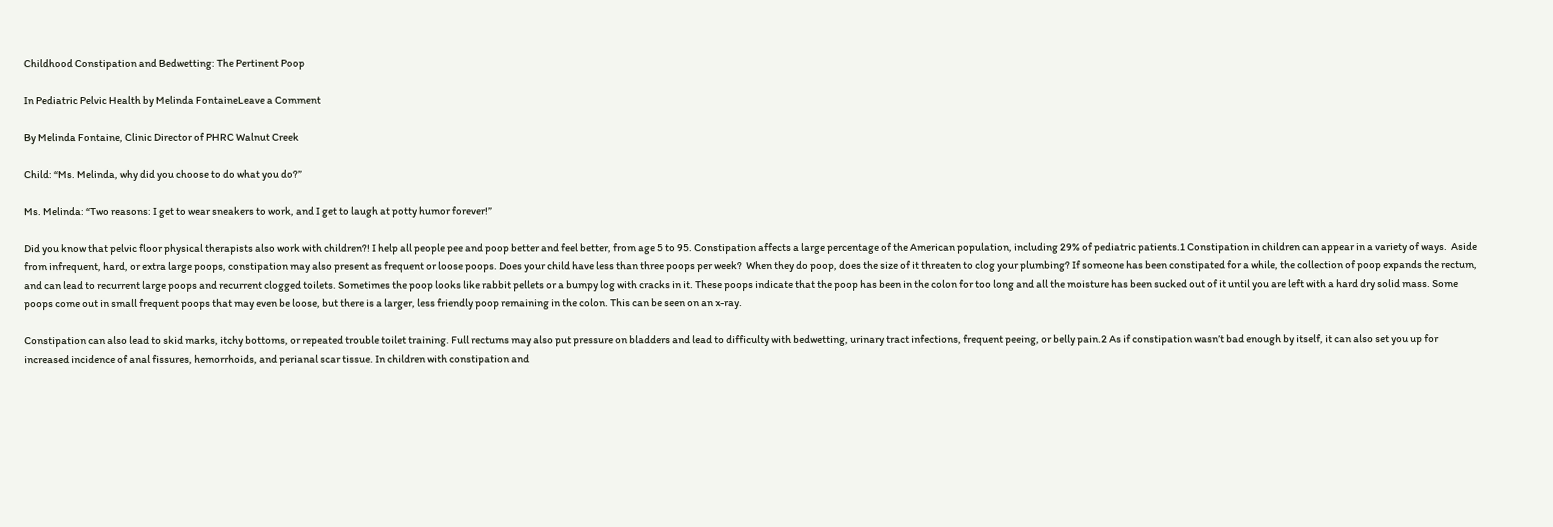Childhood Constipation and Bedwetting: The Pertinent Poop

In Pediatric Pelvic Health by Melinda FontaineLeave a Comment

By Melinda Fontaine, Clinic Director of PHRC Walnut Creek

Child: “Ms. Melinda, why did you choose to do what you do?”

Ms. Melinda: “Two reasons: I get to wear sneakers to work, and I get to laugh at potty humor forever!”

Did you know that pelvic floor physical therapists also work with children?! I help all people pee and poop better and feel better, from age 5 to 95. Constipation affects a large percentage of the American population, including 29% of pediatric patients.1 Constipation in children can appear in a variety of ways.  Aside from infrequent, hard, or extra large poops, constipation may also present as frequent or loose poops. Does your child have less than three poops per week?  When they do poop, does the size of it threaten to clog your plumbing? If someone has been constipated for a while, the collection of poop expands the rectum, and can lead to recurrent large poops and recurrent clogged toilets. Sometimes the poop looks like rabbit pellets or a bumpy log with cracks in it. These poops indicate that the poop has been in the colon for too long and all the moisture has been sucked out of it until you are left with a hard dry solid mass. Some poops come out in small frequent poops that may even be loose, but there is a larger, less friendly poop remaining in the colon. This can be seen on an x-ray.

Constipation can also lead to skid marks, itchy bottoms, or repeated trouble toilet training. Full rectums may also put pressure on bladders and lead to difficulty with bedwetting, urinary tract infections, frequent peeing, or belly pain.2 As if constipation wasn’t bad enough by itself, it can also set you up for increased incidence of anal fissures, hemorrhoids, and perianal scar tissue. In children with constipation and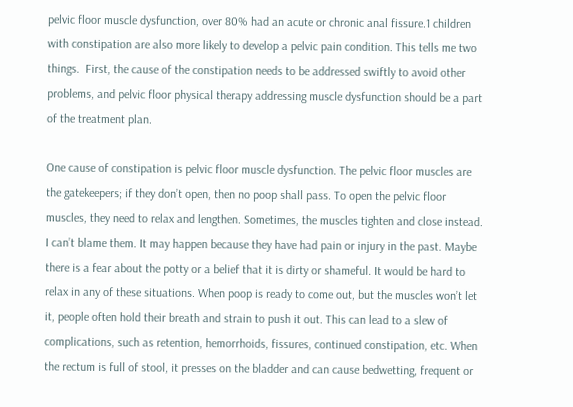pelvic floor muscle dysfunction, over 80% had an acute or chronic anal fissure.1 children with constipation are also more likely to develop a pelvic pain condition. This tells me two things.  First, the cause of the constipation needs to be addressed swiftly to avoid other problems, and pelvic floor physical therapy addressing muscle dysfunction should be a part of the treatment plan.

One cause of constipation is pelvic floor muscle dysfunction. The pelvic floor muscles are the gatekeepers; if they don’t open, then no poop shall pass. To open the pelvic floor muscles, they need to relax and lengthen. Sometimes, the muscles tighten and close instead. I can’t blame them. It may happen because they have had pain or injury in the past. Maybe there is a fear about the potty or a belief that it is dirty or shameful. It would be hard to relax in any of these situations. When poop is ready to come out, but the muscles won’t let it, people often hold their breath and strain to push it out. This can lead to a slew of complications, such as retention, hemorrhoids, fissures, continued constipation, etc. When the rectum is full of stool, it presses on the bladder and can cause bedwetting, frequent or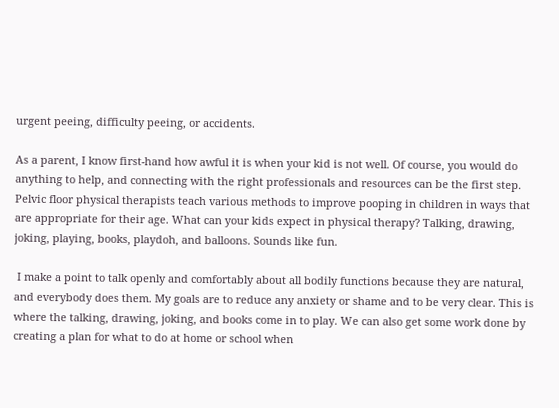urgent peeing, difficulty peeing, or accidents.

As a parent, I know first-hand how awful it is when your kid is not well. Of course, you would do anything to help, and connecting with the right professionals and resources can be the first step. Pelvic floor physical therapists teach various methods to improve pooping in children in ways that are appropriate for their age. What can your kids expect in physical therapy? Talking, drawing, joking, playing, books, playdoh, and balloons. Sounds like fun.

 I make a point to talk openly and comfortably about all bodily functions because they are natural, and everybody does them. My goals are to reduce any anxiety or shame and to be very clear. This is where the talking, drawing, joking, and books come in to play. We can also get some work done by creating a plan for what to do at home or school when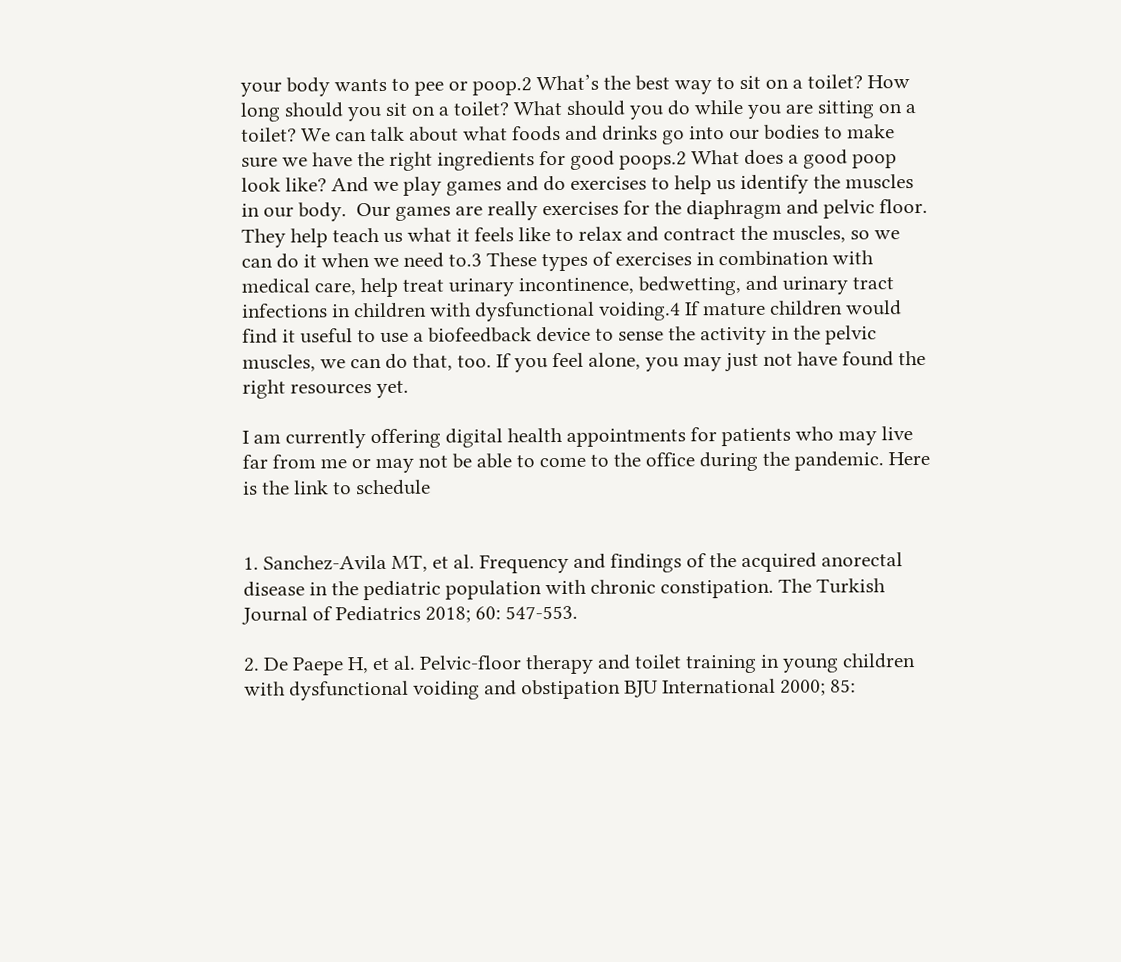your body wants to pee or poop.2 What’s the best way to sit on a toilet? How long should you sit on a toilet? What should you do while you are sitting on a toilet? We can talk about what foods and drinks go into our bodies to make sure we have the right ingredients for good poops.2 What does a good poop look like? And we play games and do exercises to help us identify the muscles in our body.  Our games are really exercises for the diaphragm and pelvic floor. They help teach us what it feels like to relax and contract the muscles, so we can do it when we need to.3 These types of exercises in combination with medical care, help treat urinary incontinence, bedwetting, and urinary tract infections in children with dysfunctional voiding.4 If mature children would find it useful to use a biofeedback device to sense the activity in the pelvic muscles, we can do that, too. If you feel alone, you may just not have found the right resources yet.

I am currently offering digital health appointments for patients who may live far from me or may not be able to come to the office during the pandemic. Here is the link to schedule


1. Sanchez-Avila MT, et al. Frequency and findings of the acquired anorectal disease in the pediatric population with chronic constipation. The Turkish Journal of Pediatrics 2018; 60: 547-553.

2. De Paepe H, et al. Pelvic-floor therapy and toilet training in young children with dysfunctional voiding and obstipation BJU International 2000; 85: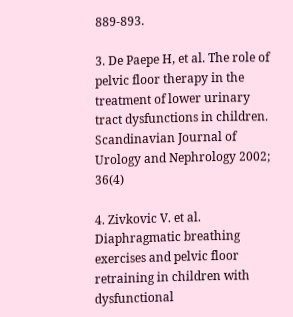889-893.

3. De Paepe H, et al. The role of pelvic floor therapy in the treatment of lower urinary tract dysfunctions in children. Scandinavian Journal of Urology and Nephrology 2002; 36(4)

4. Zivkovic V. et al. Diaphragmatic breathing exercises and pelvic floor retraining in children with dysfunctional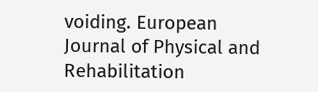voiding. European Journal of Physical and Rehabilitation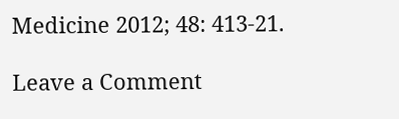Medicine 2012; 48: 413-21.

Leave a Comment